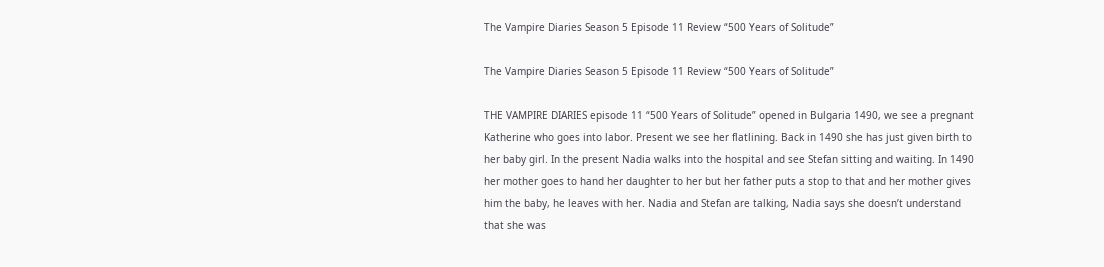The Vampire Diaries Season 5 Episode 11 Review “500 Years of Solitude”

The Vampire Diaries Season 5 Episode 11 Review “500 Years of Solitude”

THE VAMPIRE DIARIES episode 11 “500 Years of Solitude” opened in Bulgaria 1490, we see a pregnant Katherine who goes into labor. Present we see her flatlining. Back in 1490 she has just given birth to her baby girl. In the present Nadia walks into the hospital and see Stefan sitting and waiting. In 1490 her mother goes to hand her daughter to her but her father puts a stop to that and her mother gives him the baby, he leaves with her. Nadia and Stefan are talking, Nadia says she doesn’t understand that she was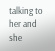talking to her and she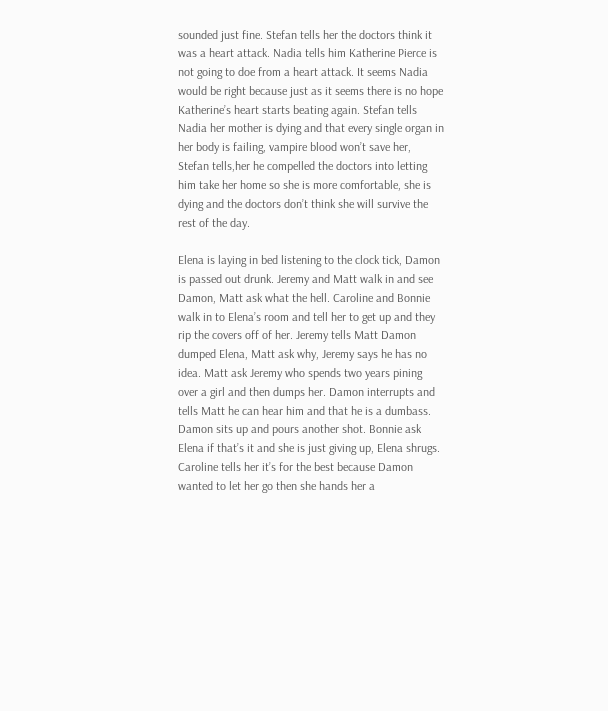sounded just fine. Stefan tells her the doctors think it was a heart attack. Nadia tells him Katherine Pierce is not going to doe from a heart attack. It seems Nadia would be right because just as it seems there is no hope Katherine’s heart starts beating again. Stefan tells Nadia her mother is dying and that every single organ in her body is failing, vampire blood won’t save her, Stefan tells,her he compelled the doctors into letting him take her home so she is more comfortable, she is dying and the doctors don’t think she will survive the rest of the day.

Elena is laying in bed listening to the clock tick, Damon is passed out drunk. Jeremy and Matt walk in and see Damon, Matt ask what the hell. Caroline and Bonnie walk in to Elena’s room and tell her to get up and they rip the covers off of her. Jeremy tells Matt Damon dumped Elena, Matt ask why, Jeremy says he has no idea. Matt ask Jeremy who spends two years pining over a girl and then dumps her. Damon interrupts and tells Matt he can hear him and that he is a dumbass. Damon sits up and pours another shot. Bonnie ask Elena if that’s it and she is just giving up, Elena shrugs. Caroline tells her it’s for the best because Damon wanted to let her go then she hands her a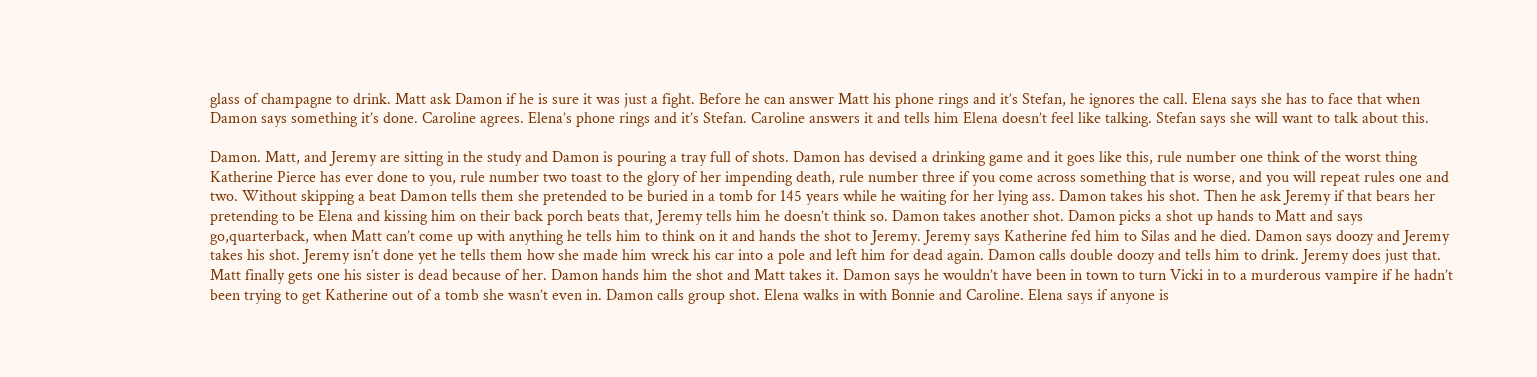glass of champagne to drink. Matt ask Damon if he is sure it was just a fight. Before he can answer Matt his phone rings and it’s Stefan, he ignores the call. Elena says she has to face that when Damon says something it’s done. Caroline agrees. Elena’s phone rings and it’s Stefan. Caroline answers it and tells him Elena doesn’t feel like talking. Stefan says she will want to talk about this.

Damon. Matt, and Jeremy are sitting in the study and Damon is pouring a tray full of shots. Damon has devised a drinking game and it goes like this, rule number one think of the worst thing Katherine Pierce has ever done to you, rule number two toast to the glory of her impending death, rule number three if you come across something that is worse, and you will repeat rules one and two. Without skipping a beat Damon tells them she pretended to be buried in a tomb for 145 years while he waiting for her lying ass. Damon takes his shot. Then he ask Jeremy if that bears her pretending to be Elena and kissing him on their back porch beats that, Jeremy tells him he doesn’t think so. Damon takes another shot. Damon picks a shot up hands to Matt and says go,quarterback, when Matt can’t come up with anything he tells him to think on it and hands the shot to Jeremy. Jeremy says Katherine fed him to Silas and he died. Damon says doozy and Jeremy takes his shot. Jeremy isn’t done yet he tells them how she made him wreck his car into a pole and left him for dead again. Damon calls double doozy and tells him to drink. Jeremy does just that. Matt finally gets one his sister is dead because of her. Damon hands him the shot and Matt takes it. Damon says he wouldn’t have been in town to turn Vicki in to a murderous vampire if he hadn’t been trying to get Katherine out of a tomb she wasn’t even in. Damon calls group shot. Elena walks in with Bonnie and Caroline. Elena says if anyone is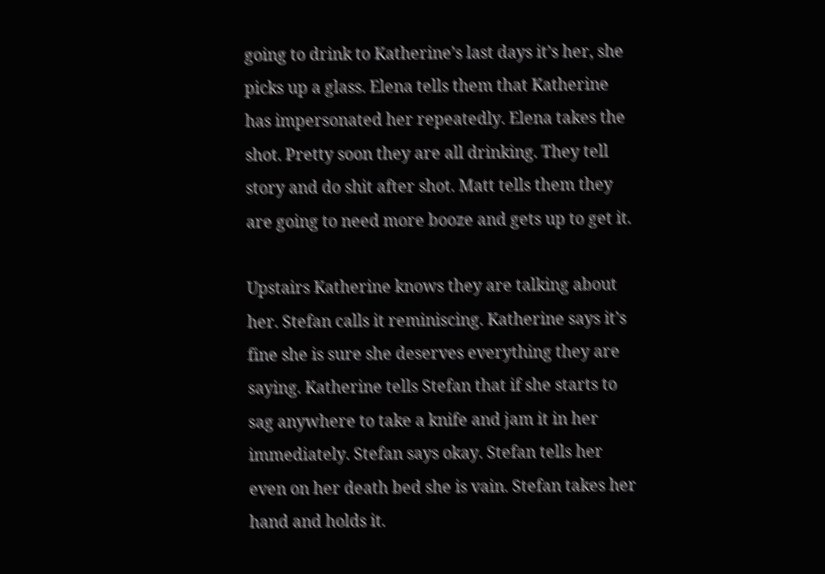going to drink to Katherine’s last days it’s her, she picks up a glass. Elena tells them that Katherine has impersonated her repeatedly. Elena takes the shot. Pretty soon they are all drinking. They tell story and do shit after shot. Matt tells them they are going to need more booze and gets up to get it.

Upstairs Katherine knows they are talking about her. Stefan calls it reminiscing. Katherine says it’s fine she is sure she deserves everything they are saying. Katherine tells Stefan that if she starts to sag anywhere to take a knife and jam it in her immediately. Stefan says okay. Stefan tells her even on her death bed she is vain. Stefan takes her hand and holds it.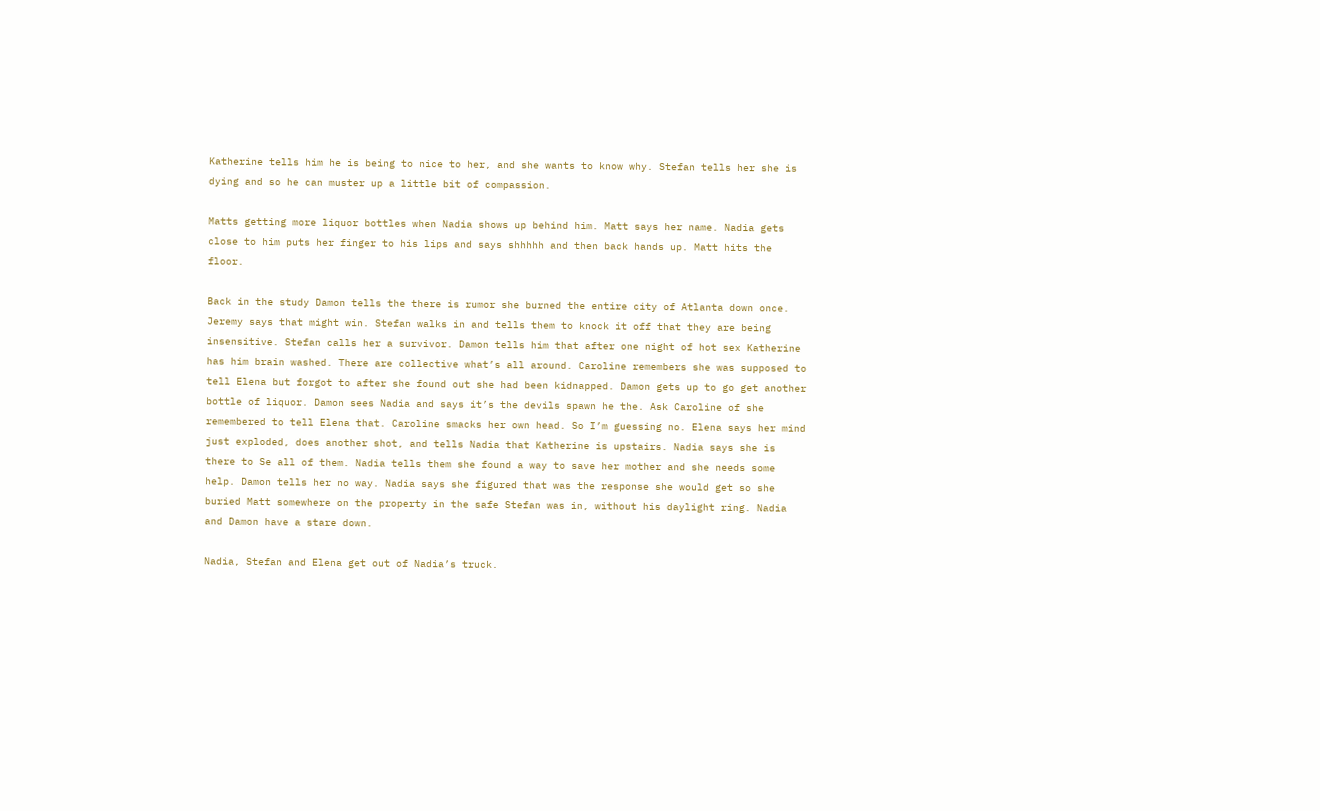Katherine tells him he is being to nice to her, and she wants to know why. Stefan tells her she is dying and so he can muster up a little bit of compassion.

Matts getting more liquor bottles when Nadia shows up behind him. Matt says her name. Nadia gets close to him puts her finger to his lips and says shhhhh and then back hands up. Matt hits the floor.

Back in the study Damon tells the there is rumor she burned the entire city of Atlanta down once. Jeremy says that might win. Stefan walks in and tells them to knock it off that they are being insensitive. Stefan calls her a survivor. Damon tells him that after one night of hot sex Katherine has him brain washed. There are collective what’s all around. Caroline remembers she was supposed to tell Elena but forgot to after she found out she had been kidnapped. Damon gets up to go get another bottle of liquor. Damon sees Nadia and says it’s the devils spawn he the. Ask Caroline of she remembered to tell Elena that. Caroline smacks her own head. So I’m guessing no. Elena says her mind just exploded, does another shot, and tells Nadia that Katherine is upstairs. Nadia says she is there to Se all of them. Nadia tells them she found a way to save her mother and she needs some help. Damon tells her no way. Nadia says she figured that was the response she would get so she buried Matt somewhere on the property in the safe Stefan was in, without his daylight ring. Nadia and Damon have a stare down.

Nadia, Stefan and Elena get out of Nadia’s truck.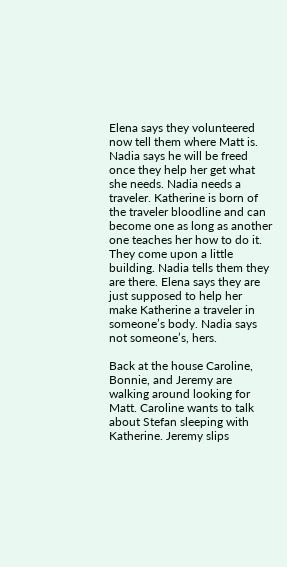Elena says they volunteered now tell them where Matt is. Nadia says he will be freed once they help her get what she needs. Nadia needs a traveler. Katherine is born of the traveler bloodline and can become one as long as another one teaches her how to do it. They come upon a little building. Nadia tells them they are there. Elena says they are just supposed to help her make Katherine a traveler in someone’s body. Nadia says not someone’s, hers.

Back at the house Caroline, Bonnie, and Jeremy are walking around looking for Matt. Caroline wants to talk about Stefan sleeping with Katherine. Jeremy slips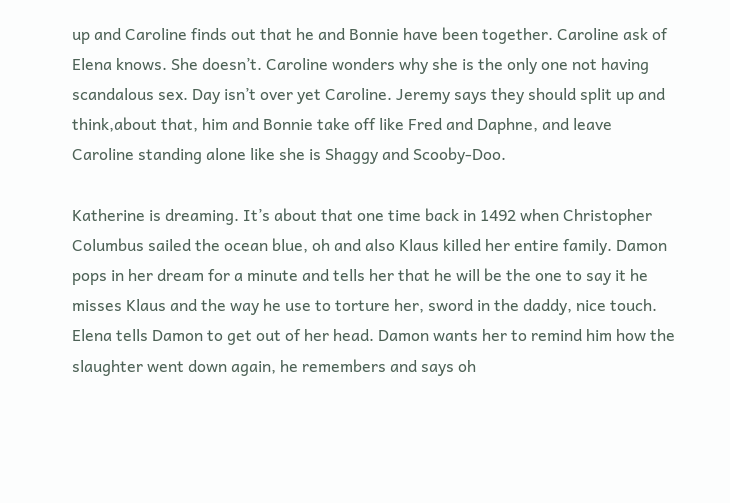up and Caroline finds out that he and Bonnie have been together. Caroline ask of Elena knows. She doesn’t. Caroline wonders why she is the only one not having scandalous sex. Day isn’t over yet Caroline. Jeremy says they should split up and think,about that, him and Bonnie take off like Fred and Daphne, and leave Caroline standing alone like she is Shaggy and Scooby-Doo.

Katherine is dreaming. It’s about that one time back in 1492 when Christopher Columbus sailed the ocean blue, oh and also Klaus killed her entire family. Damon pops in her dream for a minute and tells her that he will be the one to say it he misses Klaus and the way he use to torture her, sword in the daddy, nice touch. Elena tells Damon to get out of her head. Damon wants her to remind him how the slaughter went down again, he remembers and says oh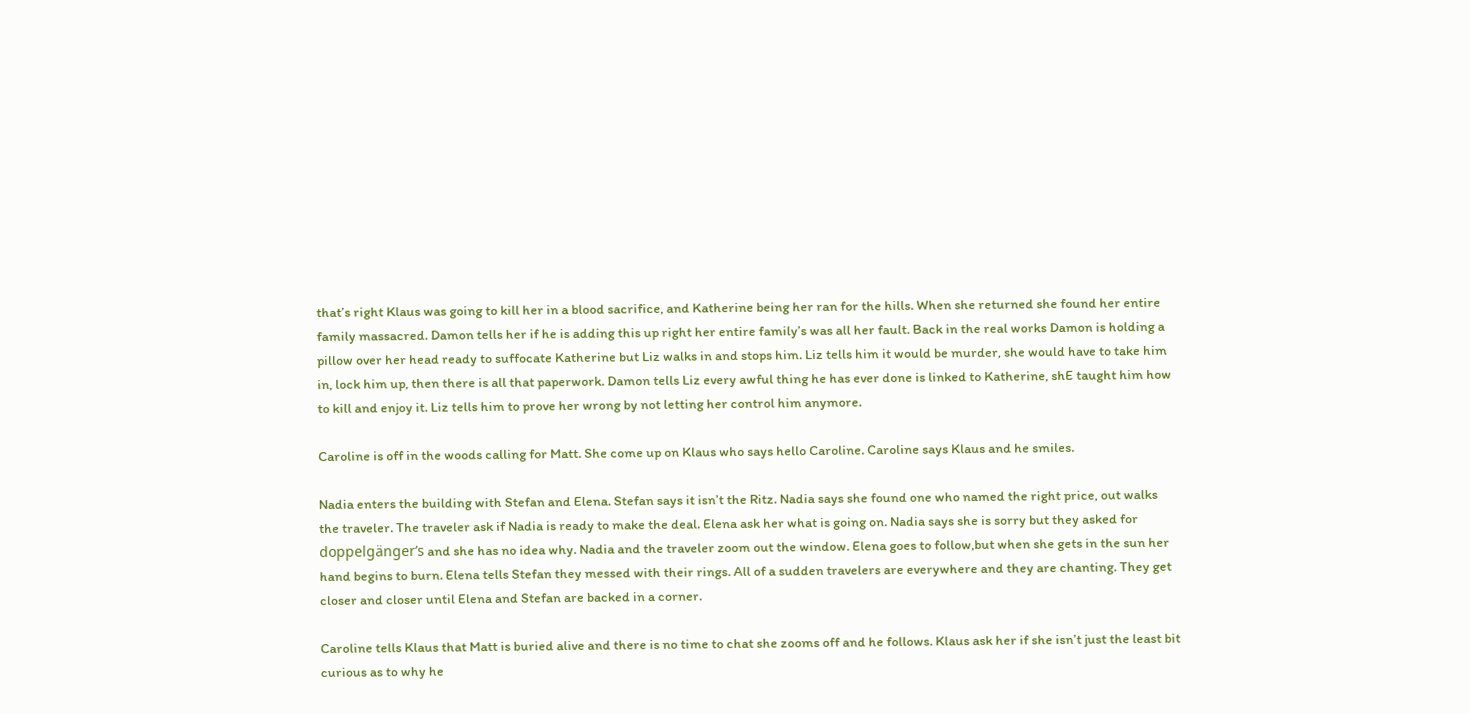that’s right Klaus was going to kill her in a blood sacrifice, and Katherine being her ran for the hills. When she returned she found her entire family massacred. Damon tells her if he is adding this up right her entire family’s was all her fault. Back in the real works Damon is holding a pillow over her head ready to suffocate Katherine but Liz walks in and stops him. Liz tells him it would be murder, she would have to take him in, lock him up, then there is all that paperwork. Damon tells Liz every awful thing he has ever done is linked to Katherine, shE taught him how to kill and enjoy it. Liz tells him to prove her wrong by not letting her control him anymore.

Caroline is off in the woods calling for Matt. She come up on Klaus who says hello Caroline. Caroline says Klaus and he smiles.

Nadia enters the building with Stefan and Elena. Stefan says it isn’t the Ritz. Nadia says she found one who named the right price, out walks the traveler. The traveler ask if Nadia is ready to make the deal. Elena ask her what is going on. Nadia says she is sorry but they asked for doppelgänger’s and she has no idea why. Nadia and the traveler zoom out the window. Elena goes to follow,but when she gets in the sun her hand begins to burn. Elena tells Stefan they messed with their rings. All of a sudden travelers are everywhere and they are chanting. They get closer and closer until Elena and Stefan are backed in a corner.

Caroline tells Klaus that Matt is buried alive and there is no time to chat she zooms off and he follows. Klaus ask her if she isn’t just the least bit curious as to why he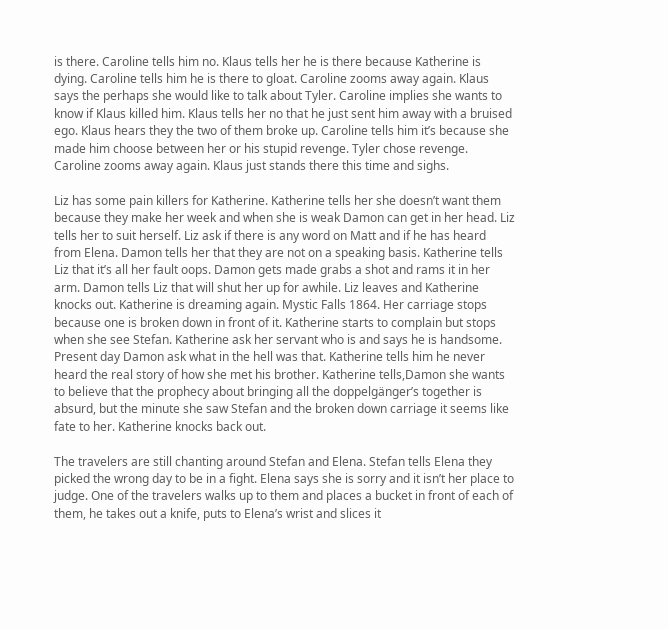is there. Caroline tells him no. Klaus tells her he is there because Katherine is dying. Caroline tells him he is there to gloat. Caroline zooms away again. Klaus says the perhaps she would like to talk about Tyler. Caroline implies she wants to know if Klaus killed him. Klaus tells her no that he just sent him away with a bruised ego. Klaus hears they the two of them broke up. Caroline tells him it’s because she made him choose between her or his stupid revenge. Tyler chose revenge. Caroline zooms away again. Klaus just stands there this time and sighs.

Liz has some pain killers for Katherine. Katherine tells her she doesn’t want them because they make her week and when she is weak Damon can get in her head. Liz tells her to suit herself. Liz ask if there is any word on Matt and if he has heard from Elena. Damon tells her that they are not on a speaking basis. Katherine tells Liz that it’s all her fault oops. Damon gets made grabs a shot and rams it in her arm. Damon tells Liz that will shut her up for awhile. Liz leaves and Katherine knocks out. Katherine is dreaming again. Mystic Falls 1864. Her carriage stops because one is broken down in front of it. Katherine starts to complain but stops when she see Stefan. Katherine ask her servant who is and says he is handsome. Present day Damon ask what in the hell was that. Katherine tells him he never heard the real story of how she met his brother. Katherine tells,Damon she wants to believe that the prophecy about bringing all the doppelgänger’s together is absurd, but the minute she saw Stefan and the broken down carriage it seems like fate to her. Katherine knocks back out.

The travelers are still chanting around Stefan and Elena. Stefan tells Elena they picked the wrong day to be in a fight. Elena says she is sorry and it isn’t her place to judge. One of the travelers walks up to them and places a bucket in front of each of them, he takes out a knife, puts to Elena’s wrist and slices it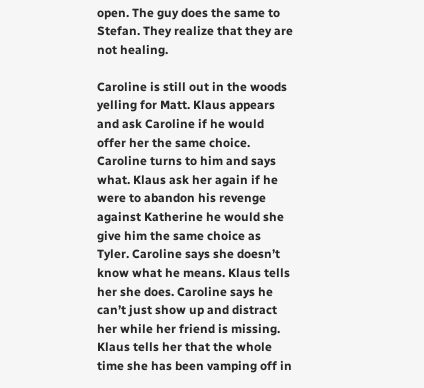open. The guy does the same to Stefan. They realize that they are not healing.

Caroline is still out in the woods yelling for Matt. Klaus appears and ask Caroline if he would offer her the same choice. Caroline turns to him and says what. Klaus ask her again if he were to abandon his revenge against Katherine he would she give him the same choice as Tyler. Caroline says she doesn’t know what he means. Klaus tells her she does. Caroline says he can’t just show up and distract her while her friend is missing. Klaus tells her that the whole time she has been vamping off in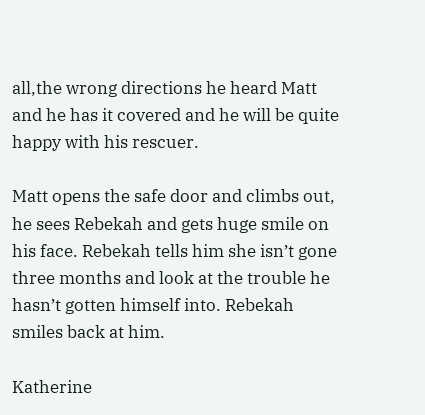all,the wrong directions he heard Matt and he has it covered and he will be quite happy with his rescuer.

Matt opens the safe door and climbs out, he sees Rebekah and gets huge smile on his face. Rebekah tells him she isn’t gone three months and look at the trouble he hasn’t gotten himself into. Rebekah smiles back at him.

Katherine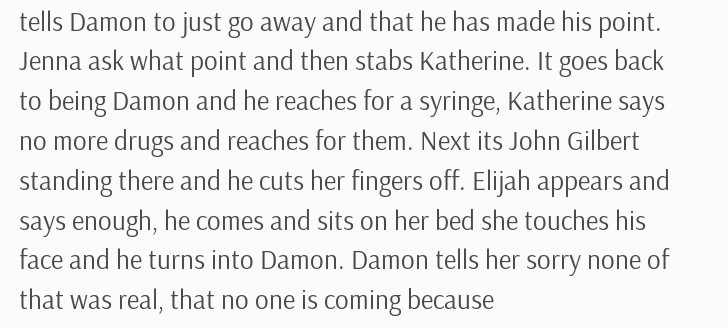tells Damon to just go away and that he has made his point. Jenna ask what point and then stabs Katherine. It goes back to being Damon and he reaches for a syringe, Katherine says no more drugs and reaches for them. Next its John Gilbert standing there and he cuts her fingers off. Elijah appears and says enough, he comes and sits on her bed she touches his face and he turns into Damon. Damon tells her sorry none of that was real, that no one is coming because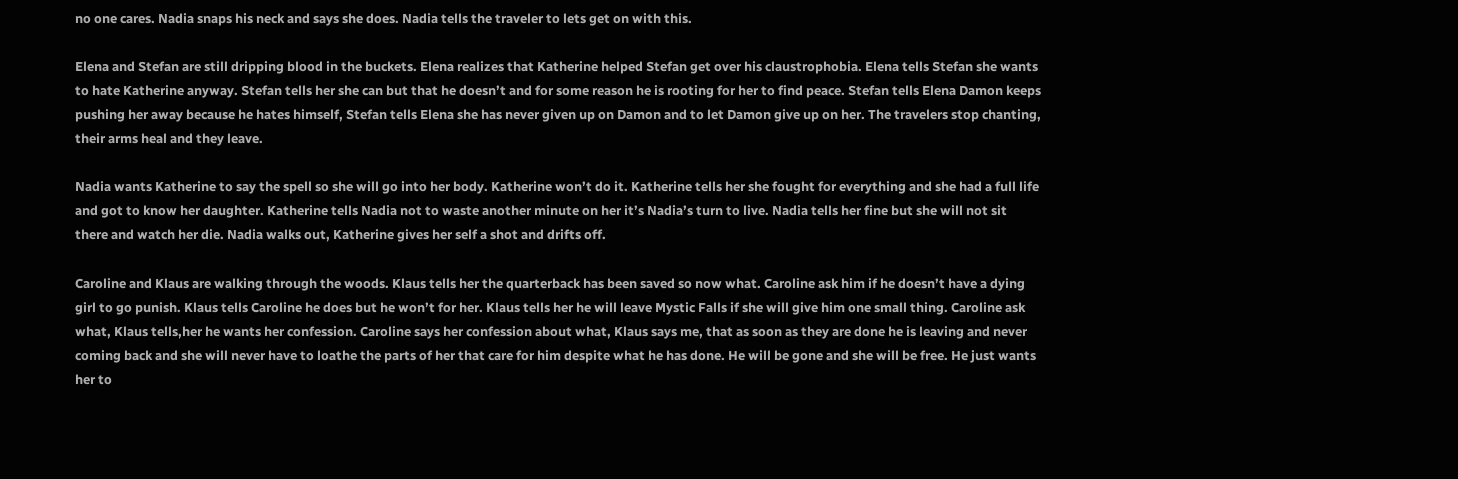no one cares. Nadia snaps his neck and says she does. Nadia tells the traveler to lets get on with this.

Elena and Stefan are still dripping blood in the buckets. Elena realizes that Katherine helped Stefan get over his claustrophobia. Elena tells Stefan she wants to hate Katherine anyway. Stefan tells her she can but that he doesn’t and for some reason he is rooting for her to find peace. Stefan tells Elena Damon keeps pushing her away because he hates himself, Stefan tells Elena she has never given up on Damon and to let Damon give up on her. The travelers stop chanting, their arms heal and they leave.

Nadia wants Katherine to say the spell so she will go into her body. Katherine won’t do it. Katherine tells her she fought for everything and she had a full life and got to know her daughter. Katherine tells Nadia not to waste another minute on her it’s Nadia’s turn to live. Nadia tells her fine but she will not sit there and watch her die. Nadia walks out, Katherine gives her self a shot and drifts off.

Caroline and Klaus are walking through the woods. Klaus tells her the quarterback has been saved so now what. Caroline ask him if he doesn’t have a dying girl to go punish. Klaus tells Caroline he does but he won’t for her. Klaus tells her he will leave Mystic Falls if she will give him one small thing. Caroline ask what, Klaus tells,her he wants her confession. Caroline says her confession about what, Klaus says me, that as soon as they are done he is leaving and never coming back and she will never have to loathe the parts of her that care for him despite what he has done. He will be gone and she will be free. He just wants her to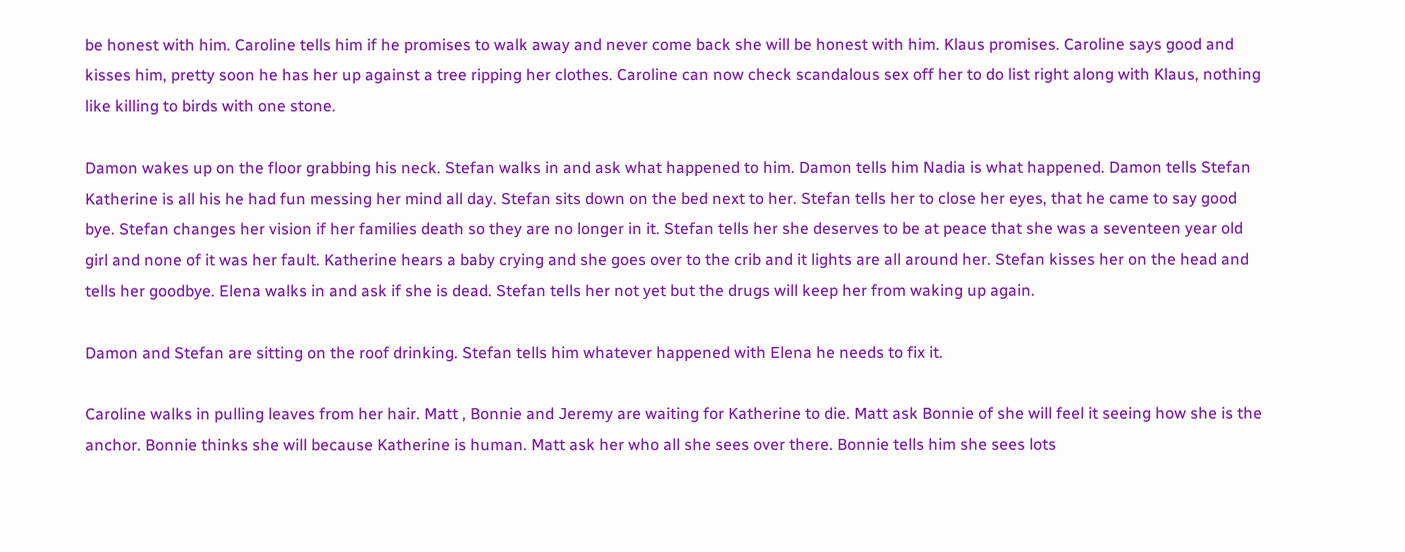be honest with him. Caroline tells him if he promises to walk away and never come back she will be honest with him. Klaus promises. Caroline says good and kisses him, pretty soon he has her up against a tree ripping her clothes. Caroline can now check scandalous sex off her to do list right along with Klaus, nothing like killing to birds with one stone.

Damon wakes up on the floor grabbing his neck. Stefan walks in and ask what happened to him. Damon tells him Nadia is what happened. Damon tells Stefan Katherine is all his he had fun messing her mind all day. Stefan sits down on the bed next to her. Stefan tells her to close her eyes, that he came to say good bye. Stefan changes her vision if her families death so they are no longer in it. Stefan tells her she deserves to be at peace that she was a seventeen year old girl and none of it was her fault. Katherine hears a baby crying and she goes over to the crib and it lights are all around her. Stefan kisses her on the head and tells her goodbye. Elena walks in and ask if she is dead. Stefan tells her not yet but the drugs will keep her from waking up again.

Damon and Stefan are sitting on the roof drinking. Stefan tells him whatever happened with Elena he needs to fix it.

Caroline walks in pulling leaves from her hair. Matt , Bonnie and Jeremy are waiting for Katherine to die. Matt ask Bonnie of she will feel it seeing how she is the anchor. Bonnie thinks she will because Katherine is human. Matt ask her who all she sees over there. Bonnie tells him she sees lots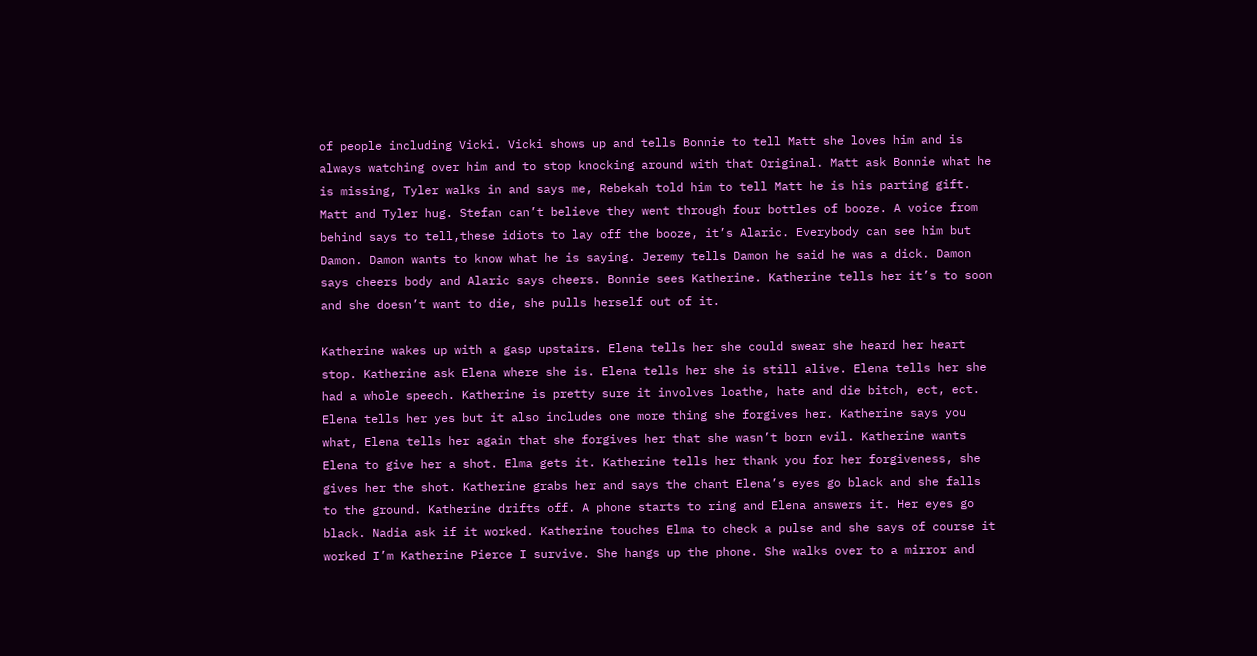of people including Vicki. Vicki shows up and tells Bonnie to tell Matt she loves him and is always watching over him and to stop knocking around with that Original. Matt ask Bonnie what he is missing, Tyler walks in and says me, Rebekah told him to tell Matt he is his parting gift. Matt and Tyler hug. Stefan can’t believe they went through four bottles of booze. A voice from behind says to tell,these idiots to lay off the booze, it’s Alaric. Everybody can see him but Damon. Damon wants to know what he is saying. Jeremy tells Damon he said he was a dick. Damon says cheers body and Alaric says cheers. Bonnie sees Katherine. Katherine tells her it’s to soon and she doesn’t want to die, she pulls herself out of it.

Katherine wakes up with a gasp upstairs. Elena tells her she could swear she heard her heart stop. Katherine ask Elena where she is. Elena tells her she is still alive. Elena tells her she had a whole speech. Katherine is pretty sure it involves loathe, hate and die bitch, ect, ect. Elena tells her yes but it also includes one more thing she forgives her. Katherine says you what, Elena tells her again that she forgives her that she wasn’t born evil. Katherine wants Elena to give her a shot. Elma gets it. Katherine tells her thank you for her forgiveness, she gives her the shot. Katherine grabs her and says the chant Elena’s eyes go black and she falls to the ground. Katherine drifts off. A phone starts to ring and Elena answers it. Her eyes go black. Nadia ask if it worked. Katherine touches Elma to check a pulse and she says of course it worked I’m Katherine Pierce I survive. She hangs up the phone. She walks over to a mirror and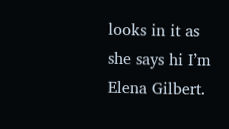looks in it as she says hi I’m Elena Gilbert.